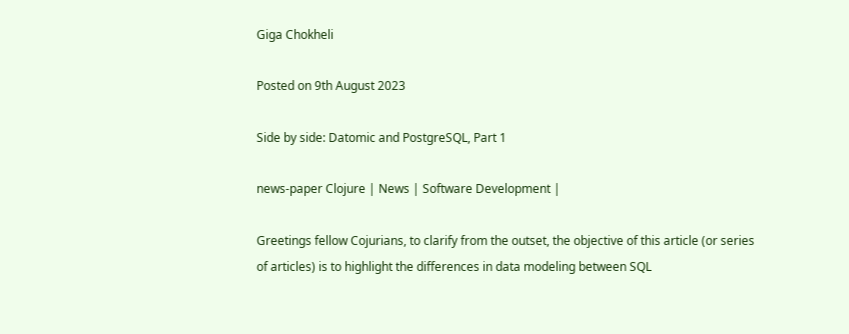Giga Chokheli

Posted on 9th August 2023

Side by side: Datomic and PostgreSQL, Part 1

news-paper Clojure | News | Software Development |

Greetings fellow Cojurians, to clarify from the outset, the objective of this article (or series of articles) is to highlight the differences in data modeling between SQL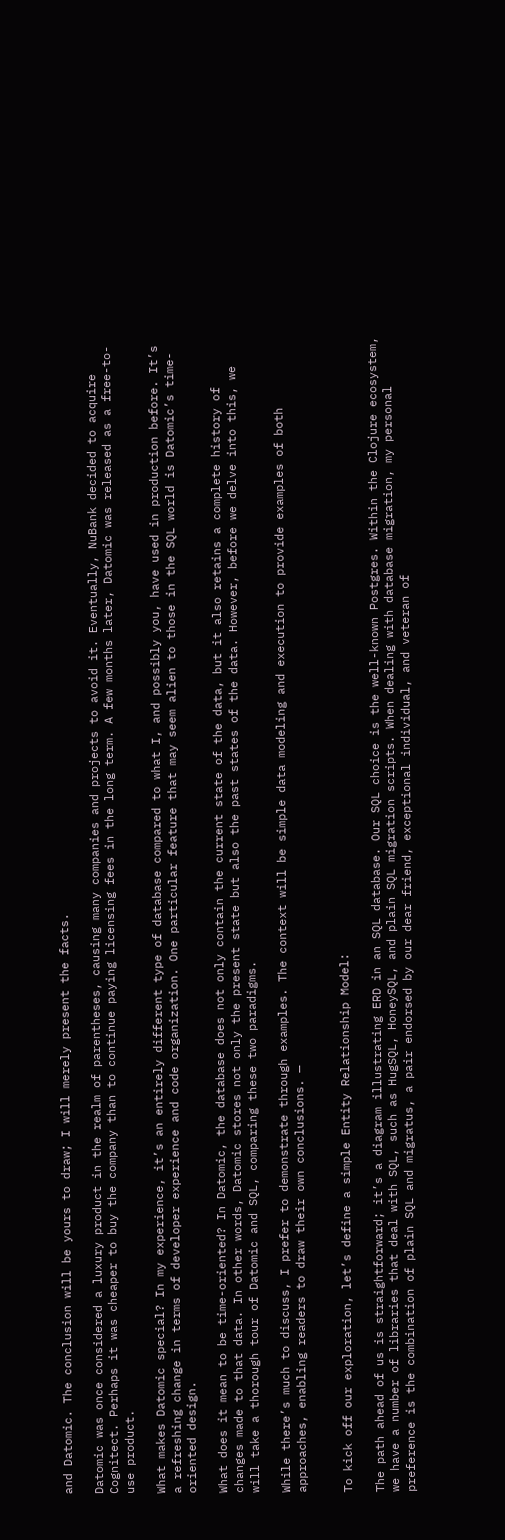and Datomic. The conclusion will be yours to draw; I will merely present the facts.

Datomic was once considered a luxury product in the realm of parentheses, causing many companies and projects to avoid it. Eventually, NuBank decided to acquire Cognitect. Perhaps it was cheaper to buy the company than to continue paying licensing fees in the long term. A few months later, Datomic was released as a free-to-use product.

What makes Datomic special? In my experience, it’s an entirely different type of database compared to what I, and possibly you, have used in production before. It’s a refreshing change in terms of developer experience and code organization. One particular feature that may seem alien to those in the SQL world is Datomic’s time-oriented design.

What does it mean to be time-oriented? In Datomic, the database does not only contain the current state of the data, but it also retains a complete history of changes made to that data. In other words, Datomic stores not only the present state but also the past states of the data. However, before we delve into this, we will take a thorough tour of Datomic and SQL, comparing these two paradigms.

While there’s much to discuss, I prefer to demonstrate through examples. The context will be simple data modeling and execution to provide examples of both approaches, enabling readers to draw their own conclusions. —


To kick off our exploration, let’s define a simple Entity Relationship Model:

The path ahead of us is straightforward; it’s a diagram illustrating ERD in an SQL database. Our SQL choice is the well-known Postgres. Within the Clojure ecosystem, we have a number of libraries that deal with SQL, such as HugSQL, HoneySQL, and plain SQL migration scripts. When dealing with database migration, my personal preference is the combination of plain SQL and migratus, a pair endorsed by our dear friend, exceptional individual, and veteran of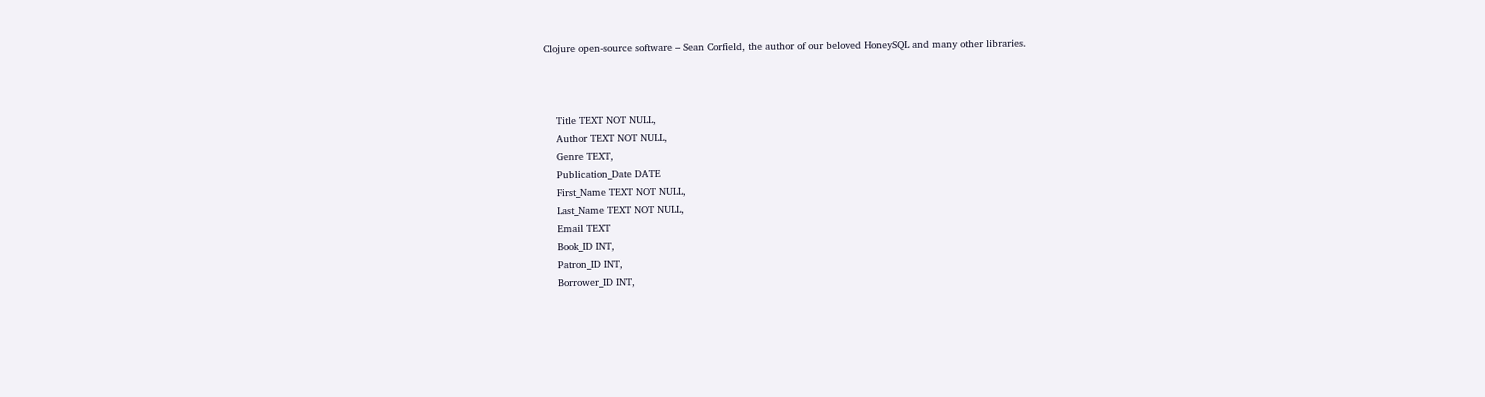Clojure open-source software – Sean Corfield, the author of our beloved HoneySQL and many other libraries.



    Title TEXT NOT NULL,
    Author TEXT NOT NULL,
    Genre TEXT,
    Publication_Date DATE
    First_Name TEXT NOT NULL,
    Last_Name TEXT NOT NULL,
    Email TEXT
    Book_ID INT,
    Patron_ID INT,
    Borrower_ID INT,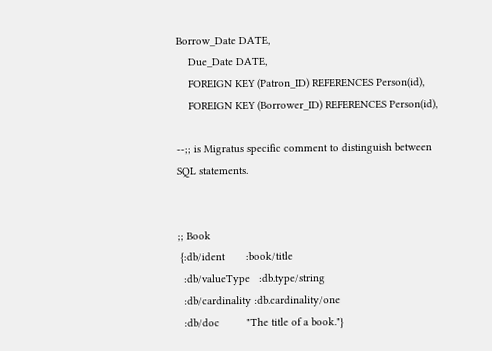Borrow_Date DATE,
    Due_Date DATE,
    FOREIGN KEY (Patron_ID) REFERENCES Person(id),
    FOREIGN KEY (Borrower_ID) REFERENCES Person(id),

--;; is Migratus specific comment to distinguish between SQL statements.


;; Book
 {:db/ident       :book/title
  :db/valueType   :db.type/string
  :db/cardinality :db.cardinality/one
  :db/doc         "The title of a book."}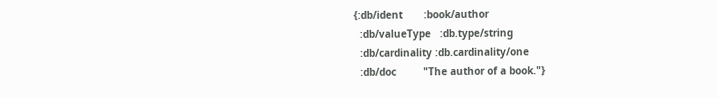{:db/ident       :book/author
  :db/valueType   :db.type/string
  :db/cardinality :db.cardinality/one
  :db/doc         "The author of a book."}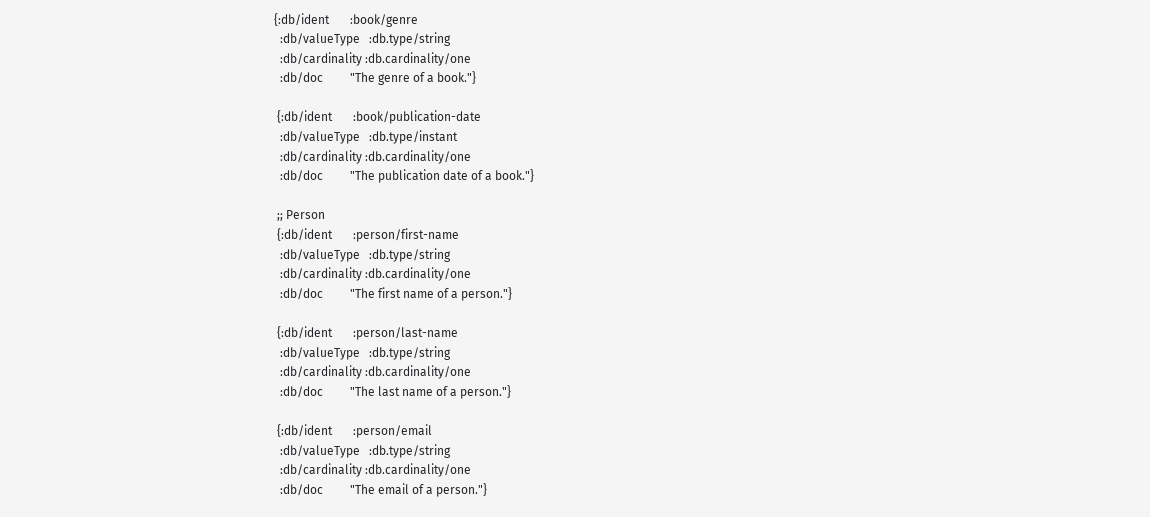{:db/ident       :book/genre
  :db/valueType   :db.type/string
  :db/cardinality :db.cardinality/one
  :db/doc         "The genre of a book."}

 {:db/ident       :book/publication-date
  :db/valueType   :db.type/instant
  :db/cardinality :db.cardinality/one
  :db/doc         "The publication date of a book."}

 ;; Person
 {:db/ident       :person/first-name
  :db/valueType   :db.type/string
  :db/cardinality :db.cardinality/one
  :db/doc         "The first name of a person."}

 {:db/ident       :person/last-name
  :db/valueType   :db.type/string
  :db/cardinality :db.cardinality/one
  :db/doc         "The last name of a person."}

 {:db/ident       :person/email
  :db/valueType   :db.type/string
  :db/cardinality :db.cardinality/one
  :db/doc         "The email of a person."}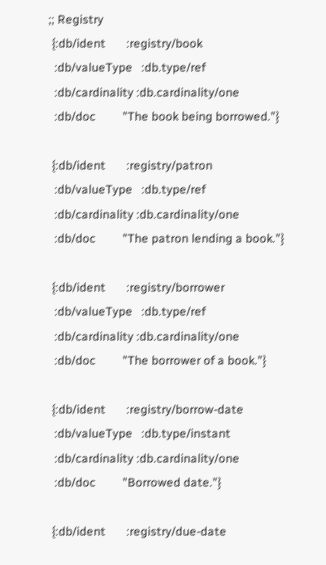;; Registry
 {:db/ident       :registry/book
  :db/valueType   :db.type/ref
  :db/cardinality :db.cardinality/one
  :db/doc         "The book being borrowed."}

 {:db/ident       :registry/patron
  :db/valueType   :db.type/ref
  :db/cardinality :db.cardinality/one
  :db/doc         "The patron lending a book."}

 {:db/ident       :registry/borrower
  :db/valueType   :db.type/ref
  :db/cardinality :db.cardinality/one
  :db/doc         "The borrower of a book."}

 {:db/ident       :registry/borrow-date
  :db/valueType   :db.type/instant
  :db/cardinality :db.cardinality/one
  :db/doc         "Borrowed date."}

 {:db/ident       :registry/due-date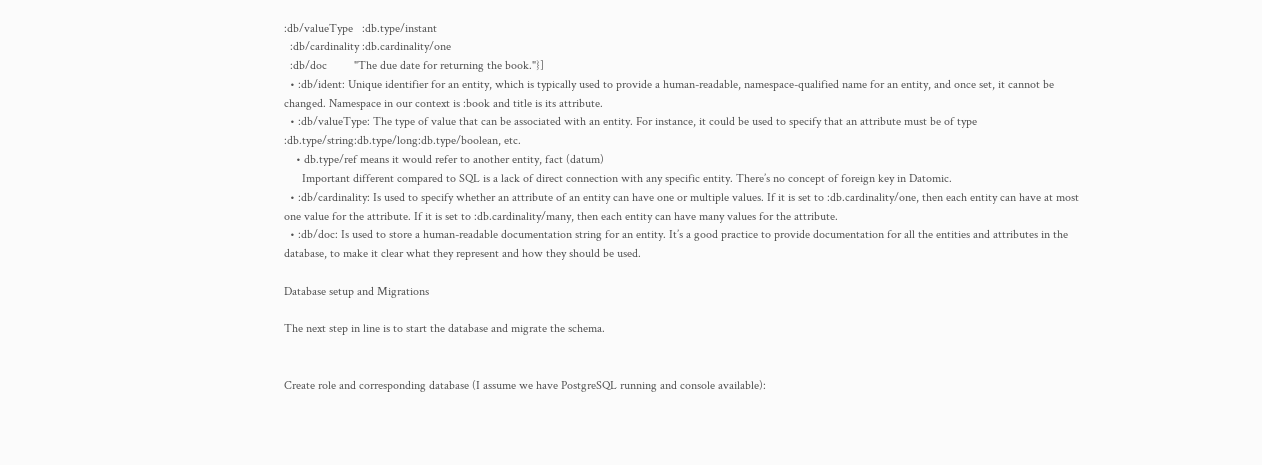:db/valueType   :db.type/instant
  :db/cardinality :db.cardinality/one
  :db/doc         "The due date for returning the book."}]
  • :db/ident: Unique identifier for an entity, which is typically used to provide a human-readable, namespace-qualified name for an entity, and once set, it cannot be changed. Namespace in our context is :book and title is its attribute.
  • :db/valueType: The type of value that can be associated with an entity. For instance, it could be used to specify that an attribute must be of type :db.type/string:db.type/long:db.type/boolean, etc.
    • db.type/ref means it would refer to another entity, fact (datum)
      Important different compared to SQL is a lack of direct connection with any specific entity. There’s no concept of foreign key in Datomic.
  • :db/cardinality: Is used to specify whether an attribute of an entity can have one or multiple values. If it is set to :db.cardinality/one, then each entity can have at most one value for the attribute. If it is set to :db.cardinality/many, then each entity can have many values for the attribute.
  • :db/doc: Is used to store a human-readable documentation string for an entity. It’s a good practice to provide documentation for all the entities and attributes in the database, to make it clear what they represent and how they should be used.

Database setup and Migrations

The next step in line is to start the database and migrate the schema.


Create role and corresponding database (I assume we have PostgreSQL running and console available):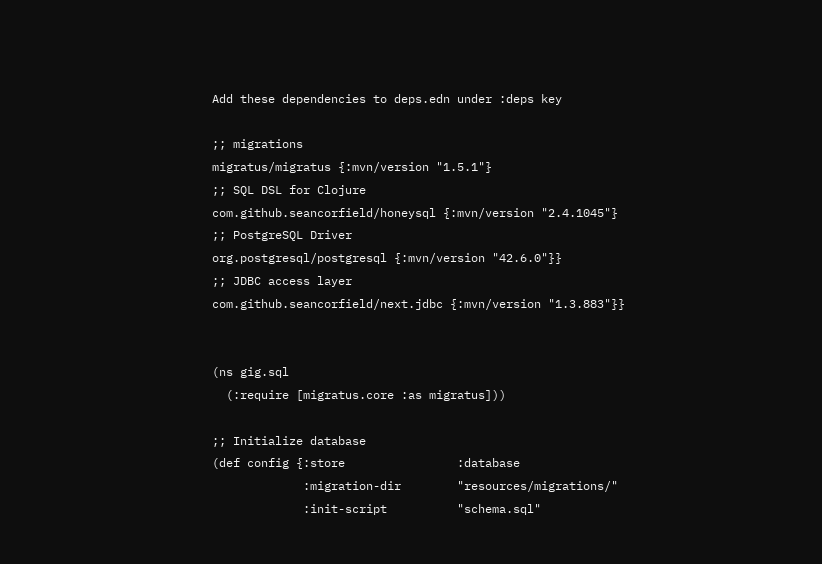Add these dependencies to deps.edn under :deps key

;; migrations
migratus/migratus {:mvn/version "1.5.1"}
;; SQL DSL for Clojure
com.github.seancorfield/honeysql {:mvn/version "2.4.1045"}
;; PostgreSQL Driver
org.postgresql/postgresql {:mvn/version "42.6.0"}}
;; JDBC access layer
com.github.seancorfield/next.jdbc {:mvn/version "1.3.883"}}


(ns gig.sql
  (:require [migratus.core :as migratus]))

;; Initialize database
(def config {:store                :database
             :migration-dir        "resources/migrations/"
             :init-script          "schema.sql"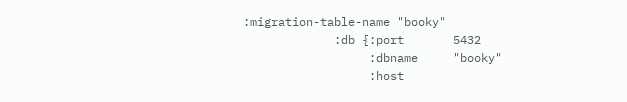:migration-table-name "booky"
             :db {:port       5432
                  :dbname     "booky"
                  :host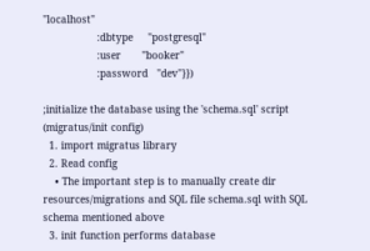"localhost"
                  :dbtype     "postgresql"
                  :user       "booker"
                  :password   "dev"}})

;initialize the database using the 'schema.sql' script
(migratus/init config)
  1. import migratus library
  2. Read config
    • The important step is to manually create dir resources/migrations and SQL file schema.sql with SQL schema mentioned above
  3. init function performs database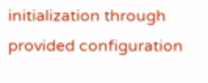initialization through provided configuration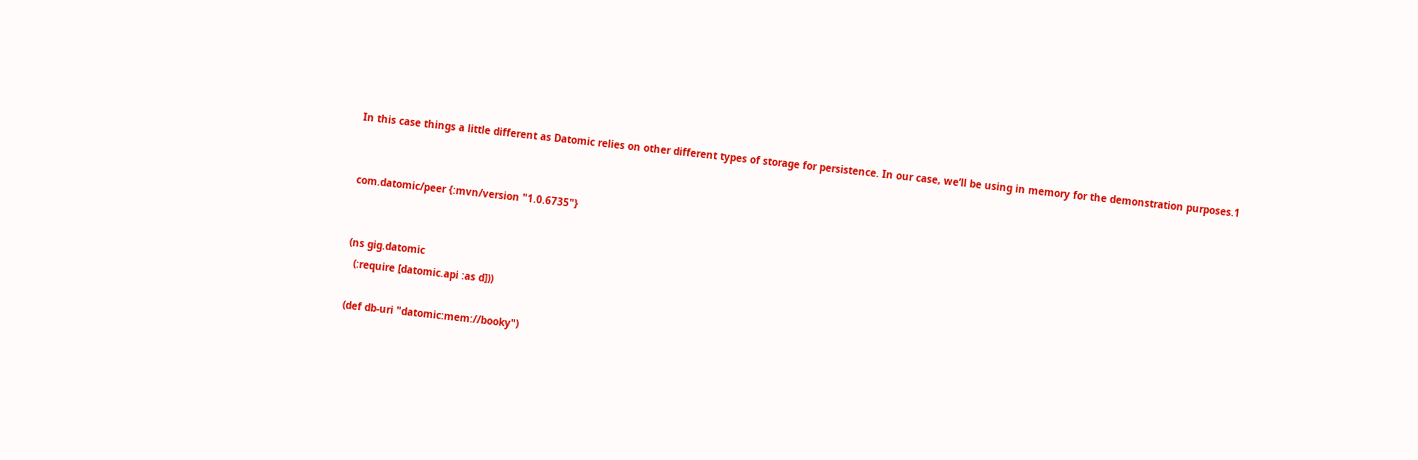In this case things a little different as Datomic relies on other different types of storage for persistence. In our case, we’ll be using in memory for the demonstration purposes.1


com.datomic/peer {:mvn/version "1.0.6735"}


(ns gig.datomic
  (:require [datomic.api :as d]))

(def db-uri "datomic:mem://booky")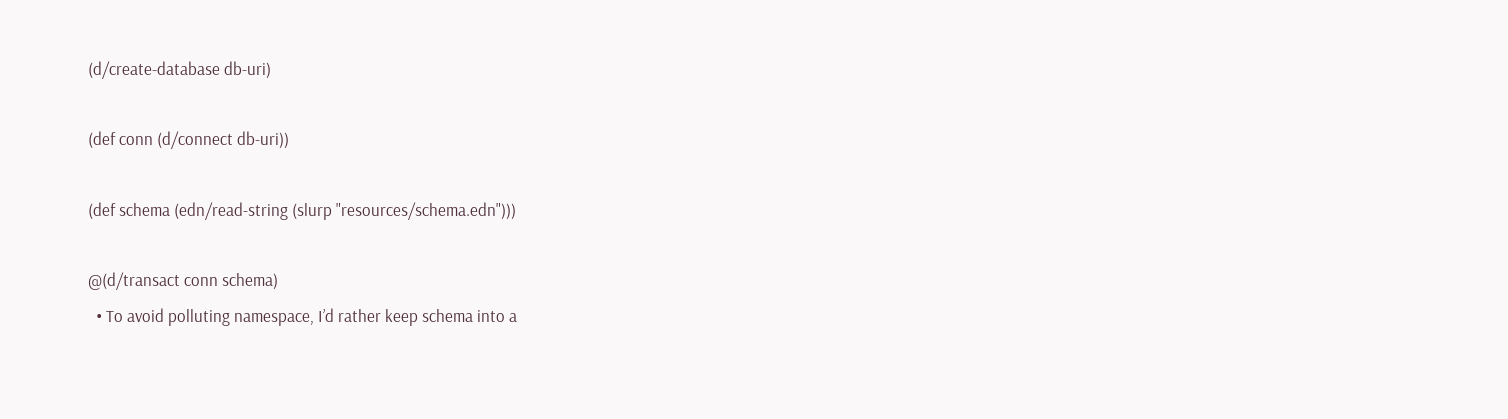(d/create-database db-uri)

(def conn (d/connect db-uri))

(def schema (edn/read-string (slurp "resources/schema.edn")))

@(d/transact conn schema)
  • To avoid polluting namespace, I’d rather keep schema into a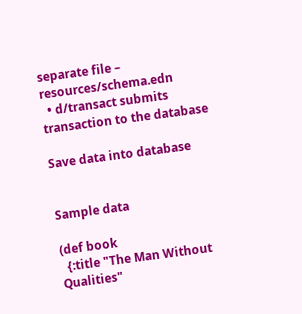separate file – resources/schema.edn
  • d/transact submits transaction to the database

Save data into database


Sample data

(def book
  {:title "The Man Without Qualities"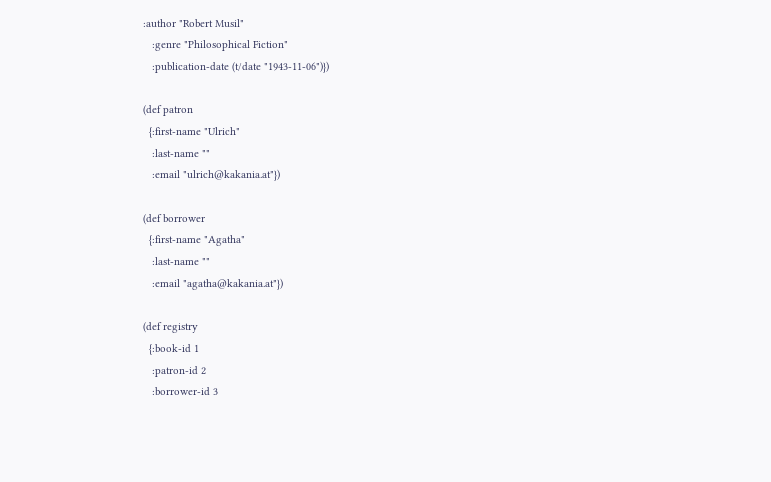:author "Robert Musil"
   :genre "Philosophical Fiction"
   :publication-date (t/date "1943-11-06")})

(def patron
  {:first-name "Ulrich"
   :last-name ""
   :email "ulrich@kakania.at"})

(def borrower
  {:first-name "Agatha"
   :last-name ""
   :email "agatha@kakania.at"})

(def registry
  {:book-id 1
   :patron-id 2
   :borrower-id 3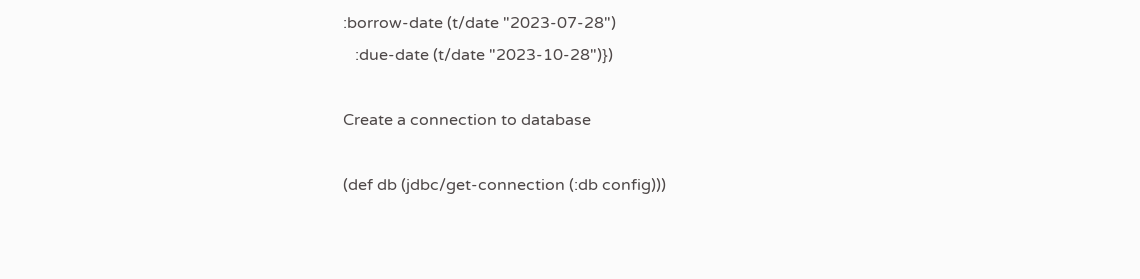:borrow-date (t/date "2023-07-28")
   :due-date (t/date "2023-10-28")})

Create a connection to database

(def db (jdbc/get-connection (:db config)))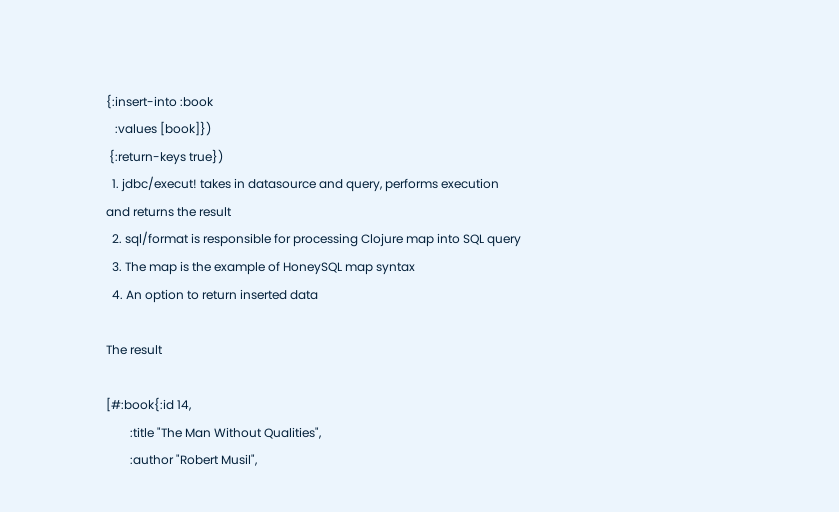{:insert-into :book
   :values [book]})
 {:return-keys true})
  1. jdbc/execut! takes in datasource and query, performs execution and returns the result
  2. sql/format is responsible for processing Clojure map into SQL query
  3. The map is the example of HoneySQL map syntax
  4. An option to return inserted data

The result

[#:book{:id 14,
        :title "The Man Without Qualities",
        :author "Robert Musil",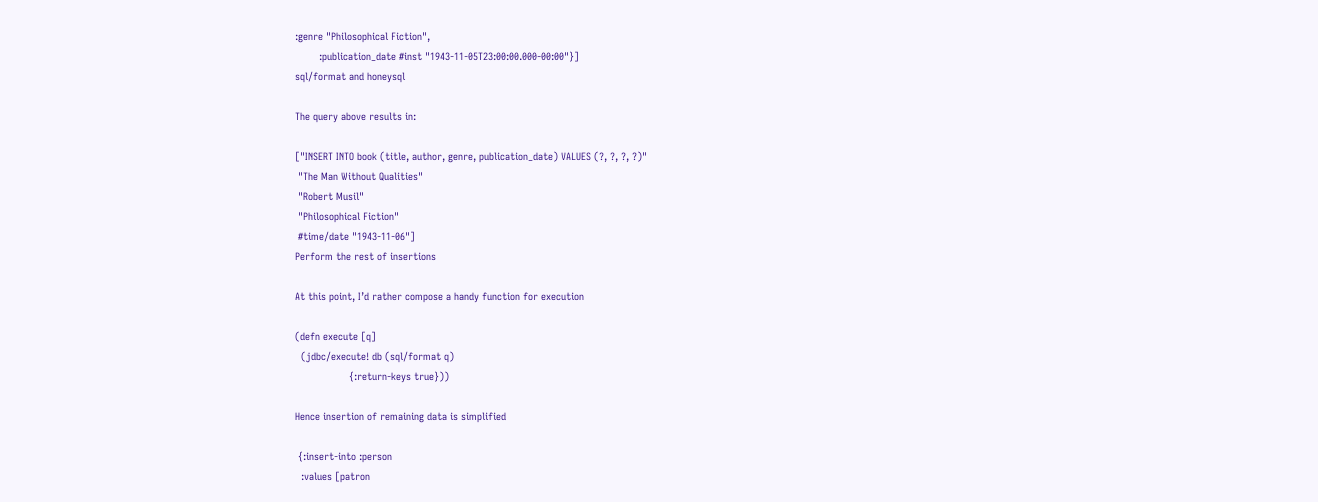:genre "Philosophical Fiction",
        :publication_date #inst "1943-11-05T23:00:00.000-00:00"}]
sql/format and honeysql

The query above results in:

["INSERT INTO book (title, author, genre, publication_date) VALUES (?, ?, ?, ?)"
 "The Man Without Qualities"
 "Robert Musil"
 "Philosophical Fiction"
 #time/date "1943-11-06"]
Perform the rest of insertions

At this point, I’d rather compose a handy function for execution

(defn execute [q]
  (jdbc/execute! db (sql/format q)
                  {:return-keys true}))

Hence insertion of remaining data is simplified

 {:insert-into :person
  :values [patron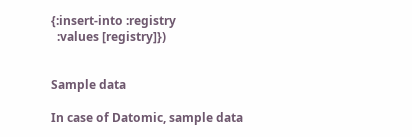{:insert-into :registry
  :values [registry]})


Sample data

In case of Datomic, sample data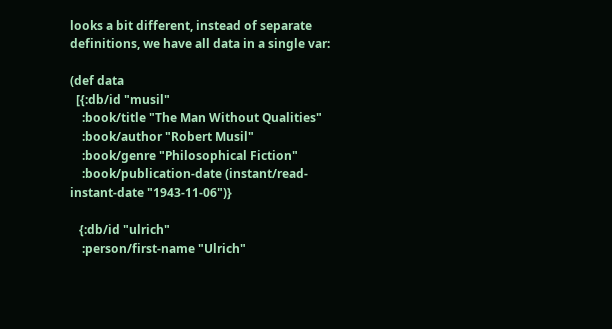looks a bit different, instead of separate definitions, we have all data in a single var:

(def data
  [{:db/id "musil"
    :book/title "The Man Without Qualities"
    :book/author "Robert Musil"
    :book/genre "Philosophical Fiction"
    :book/publication-date (instant/read-instant-date "1943-11-06")}

   {:db/id "ulrich"
    :person/first-name "Ulrich"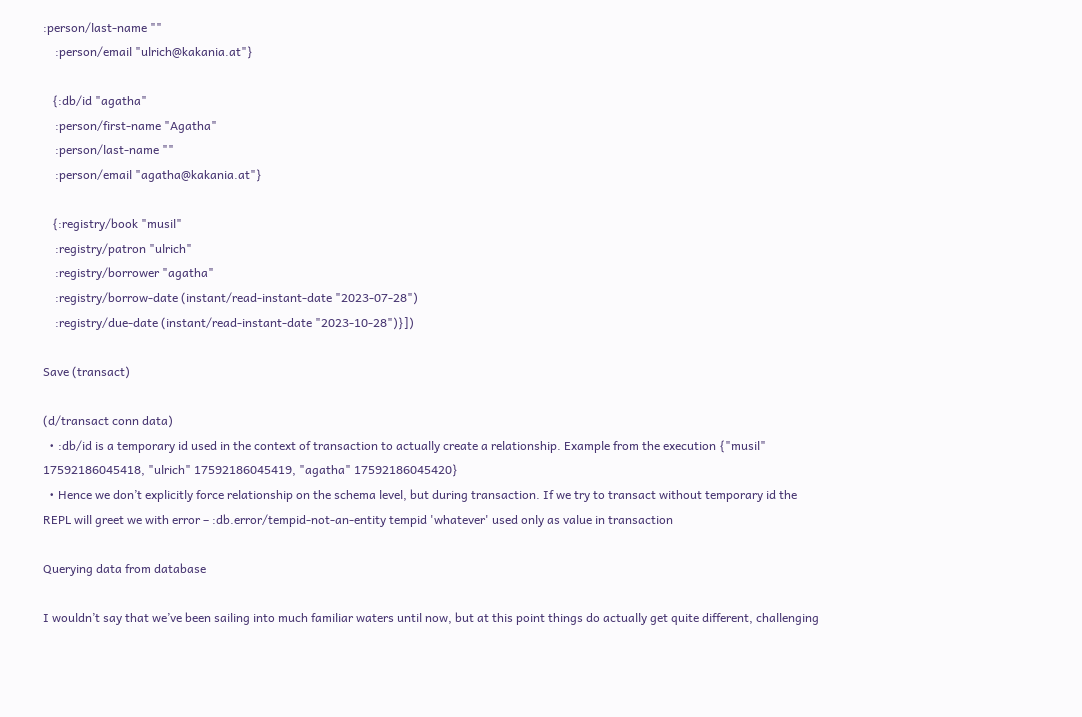:person/last-name ""
    :person/email "ulrich@kakania.at"}

   {:db/id "agatha"
    :person/first-name "Agatha"
    :person/last-name ""
    :person/email "agatha@kakania.at"}

   {:registry/book "musil"
    :registry/patron "ulrich"
    :registry/borrower "agatha"
    :registry/borrow-date (instant/read-instant-date "2023-07-28")
    :registry/due-date (instant/read-instant-date "2023-10-28")}])

Save (transact)

(d/transact conn data)
  • :db/id is a temporary id used in the context of transaction to actually create a relationship. Example from the execution {"musil" 17592186045418, "ulrich" 17592186045419, "agatha" 17592186045420}
  • Hence we don’t explicitly force relationship on the schema level, but during transaction. If we try to transact without temporary id the REPL will greet we with error – :db.error/tempid-not-an-entity tempid 'whatever' used only as value in transaction

Querying data from database

I wouldn’t say that we’ve been sailing into much familiar waters until now, but at this point things do actually get quite different, challenging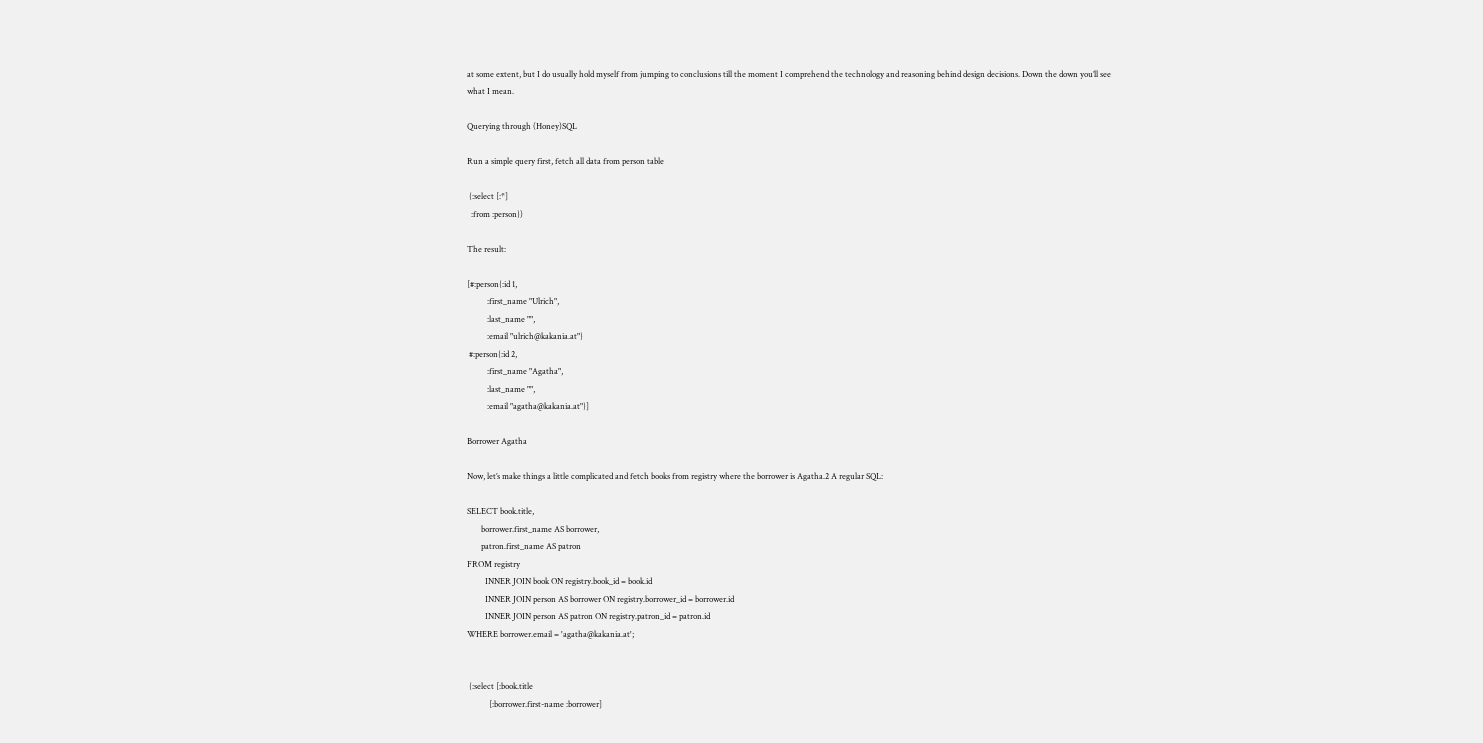at some extent, but I do usually hold myself from jumping to conclusions till the moment I comprehend the technology and reasoning behind design decisions. Down the down you’ll see what I mean.

Querying through (Honey)SQL

Run a simple query first, fetch all data from person table

 {:select [:*]
  :from :person})

The result:

[#:person{:id 1,
          :first_name "Ulrich",
          :last_name "",
          :email "ulrich@kakania.at"}
 #:person{:id 2,
          :first_name "Agatha",
          :last_name "",
          :email "agatha@kakania.at"}]

Borrower Agatha

Now, let’s make things a little complicated and fetch books from registry where the borrower is Agatha.2 A regular SQL:

SELECT book.title,
       borrower.first_name AS borrower,
       patron.first_name AS patron
FROM registry
         INNER JOIN book ON registry.book_id = book.id
         INNER JOIN person AS borrower ON registry.borrower_id = borrower.id
         INNER JOIN person AS patron ON registry.patron_id = patron.id
WHERE borrower.email = 'agatha@kakania.at';


 {:select [:book.title
           [:borrower.first-name :borrower]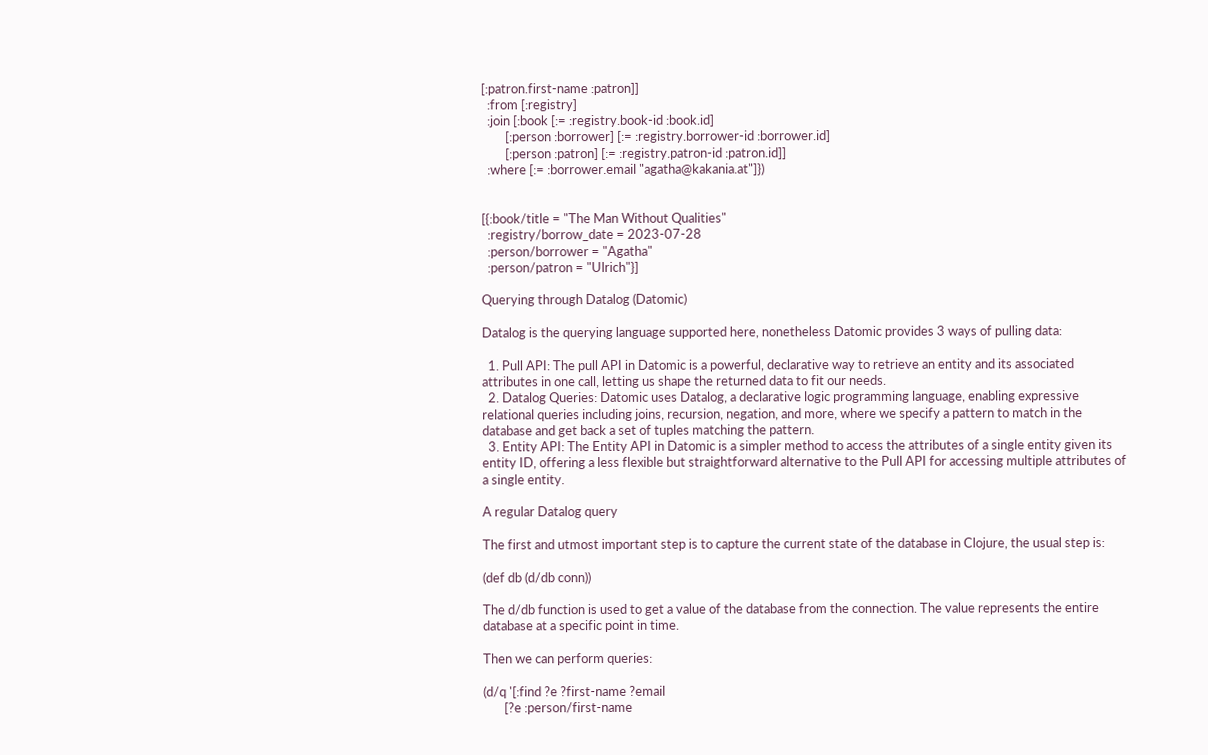[:patron.first-name :patron]]
  :from [:registry]
  :join [:book [:= :registry.book-id :book.id]
        [:person :borrower] [:= :registry.borrower-id :borrower.id]
        [:person :patron] [:= :registry.patron-id :patron.id]]
  :where [:= :borrower.email "agatha@kakania.at"]})


[{:book/title = "The Man Without Qualities"
  :registry/borrow_date = 2023-07-28
  :person/borrower = "Agatha"
  :person/patron = "Ulrich"}]

Querying through Datalog (Datomic)

Datalog is the querying language supported here, nonetheless Datomic provides 3 ways of pulling data:

  1. Pull API: The pull API in Datomic is a powerful, declarative way to retrieve an entity and its associated attributes in one call, letting us shape the returned data to fit our needs.
  2. Datalog Queries: Datomic uses Datalog, a declarative logic programming language, enabling expressive relational queries including joins, recursion, negation, and more, where we specify a pattern to match in the database and get back a set of tuples matching the pattern.
  3. Entity API: The Entity API in Datomic is a simpler method to access the attributes of a single entity given its entity ID, offering a less flexible but straightforward alternative to the Pull API for accessing multiple attributes of a single entity.

A regular Datalog query

The first and utmost important step is to capture the current state of the database in Clojure, the usual step is:

(def db (d/db conn))

The d/db function is used to get a value of the database from the connection. The value represents the entire database at a specific point in time.

Then we can perform queries:

(d/q '[:find ?e ?first-name ?email
       [?e :person/first-name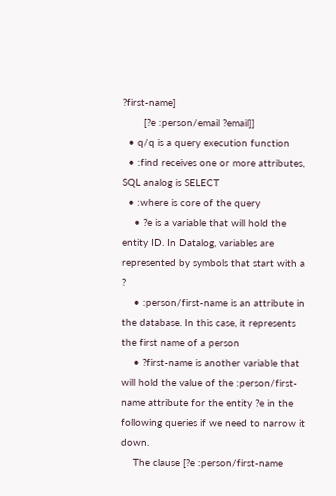?first-name]
       [?e :person/email ?email]]
  • q/q is a query execution function
  • :find receives one or more attributes, SQL analog is SELECT
  • :where is core of the query
    • ?e is a variable that will hold the entity ID. In Datalog, variables are represented by symbols that start with a ?
    • :person/first-name is an attribute in the database. In this case, it represents the first name of a person
    • ?first-name is another variable that will hold the value of the :person/first-name attribute for the entity ?e in the following queries if we need to narrow it down.
    The clause [?e :person/first-name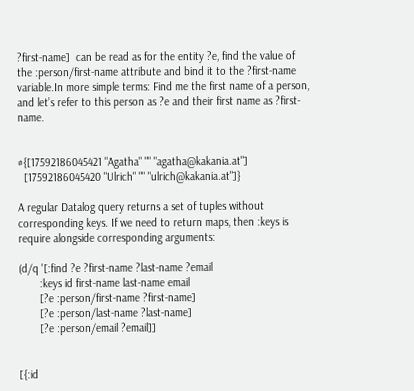?first-name]  can be read as for the entity ?e, find the value of the :person/first-name attribute and bind it to the ?first-name variable.In more simple terms: Find me the first name of a person, and let’s refer to this person as ?e and their first name as ?first-name.


#{[17592186045421 "Agatha" "" "agatha@kakania.at"]
  [17592186045420 "Ulrich" "" "ulrich@kakania.at"]}

A regular Datalog query returns a set of tuples without corresponding keys. If we need to return maps, then :keys is require alongside corresponding arguments:

(d/q '[:find ?e ?first-name ?last-name ?email
       :keys id first-name last-name email
       [?e :person/first-name ?first-name]
       [?e :person/last-name ?last-name]
       [?e :person/email ?email]]


[{:id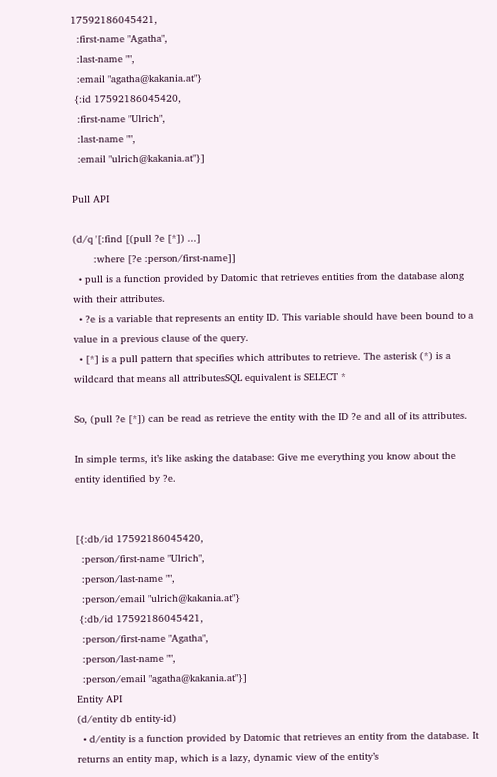17592186045421,
  :first-name "Agatha",
  :last-name "",
  :email "agatha@kakania.at"}
 {:id 17592186045420,
  :first-name "Ulrich",
  :last-name "",
  :email "ulrich@kakania.at"}]

Pull API

(d/q '[:find [(pull ?e [*]) ...]
       :where [?e :person/first-name]]
  • pull is a function provided by Datomic that retrieves entities from the database along with their attributes.
  • ?e is a variable that represents an entity ID. This variable should have been bound to a value in a previous clause of the query.
  • [*] is a pull pattern that specifies which attributes to retrieve. The asterisk (*) is a wildcard that means all attributesSQL equivalent is SELECT *

So, (pull ?e [*]) can be read as retrieve the entity with the ID ?e and all of its attributes.

In simple terms, it’s like asking the database: Give me everything you know about the entity identified by ?e.


[{:db/id 17592186045420,
  :person/first-name "Ulrich",
  :person/last-name "",
  :person/email "ulrich@kakania.at"}
 {:db/id 17592186045421,
  :person/first-name "Agatha",
  :person/last-name "",
  :person/email "agatha@kakania.at"}]
Entity API
(d/entity db entity-id)
  • d/entity is a function provided by Datomic that retrieves an entity from the database. It returns an entity map, which is a lazy, dynamic view of the entity’s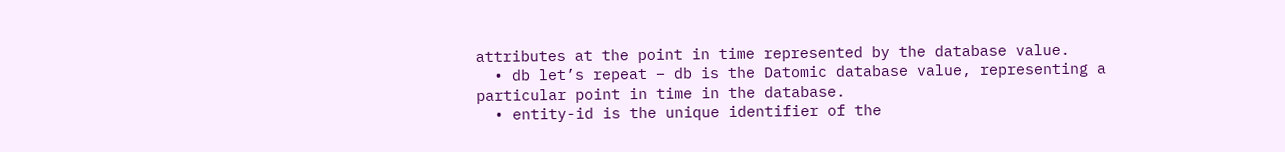attributes at the point in time represented by the database value.
  • db let’s repeat – db is the Datomic database value, representing a particular point in time in the database.
  • entity-id is the unique identifier of the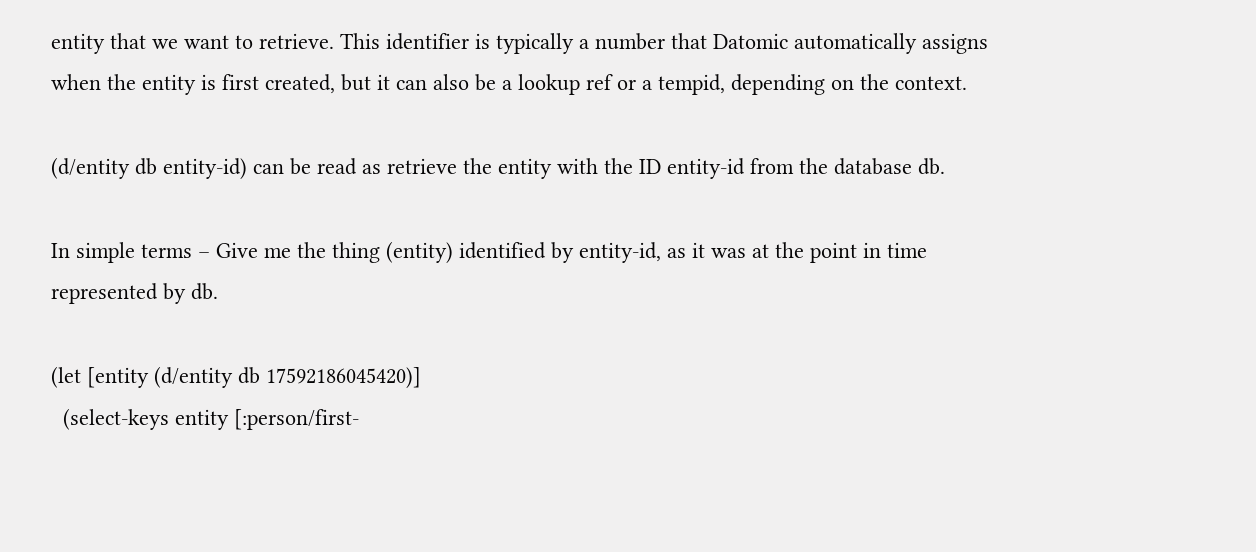entity that we want to retrieve. This identifier is typically a number that Datomic automatically assigns when the entity is first created, but it can also be a lookup ref or a tempid, depending on the context.

(d/entity db entity-id) can be read as retrieve the entity with the ID entity-id from the database db.

In simple terms – Give me the thing (entity) identified by entity-id, as it was at the point in time represented by db.

(let [entity (d/entity db 17592186045420)]
  (select-keys entity [:person/first-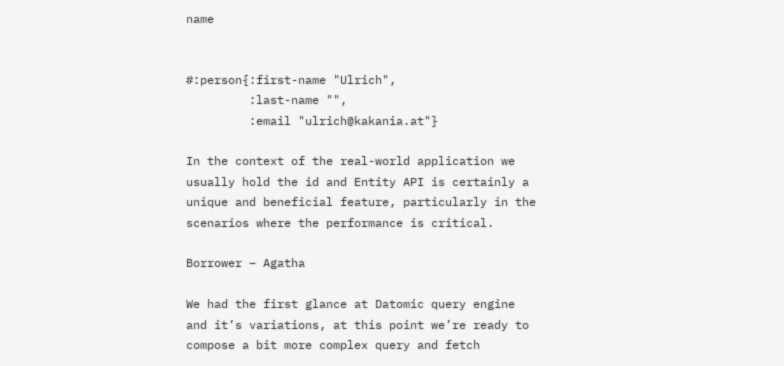name


#:person{:first-name "Ulrich",
         :last-name "",
         :email "ulrich@kakania.at"}

In the context of the real-world application we usually hold the id and Entity API is certainly a unique and beneficial feature, particularly in the scenarios where the performance is critical.

Borrower – Agatha

We had the first glance at Datomic query engine and it’s variations, at this point we’re ready to compose a bit more complex query and fetch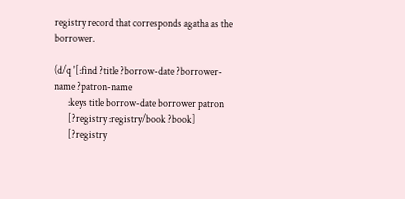registry record that corresponds agatha as the borrower.

(d/q '[:find ?title ?borrow-date ?borrower-name ?patron-name
       :keys title borrow-date borrower patron
       [?registry :registry/book ?book]
       [?registry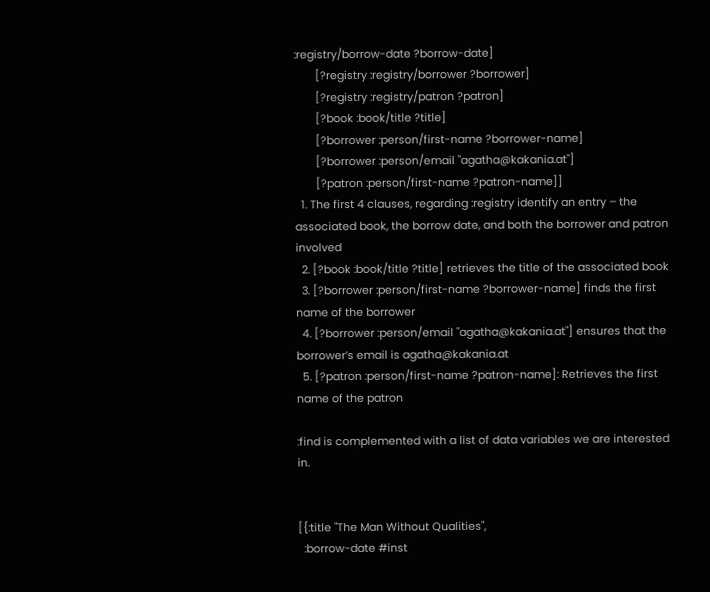:registry/borrow-date ?borrow-date]
       [?registry :registry/borrower ?borrower]
       [?registry :registry/patron ?patron]
       [?book :book/title ?title]
       [?borrower :person/first-name ?borrower-name]
       [?borrower :person/email "agatha@kakania.at"]
       [?patron :person/first-name ?patron-name]]
  1. The first 4 clauses, regarding :registry identify an entry – the associated book, the borrow date, and both the borrower and patron involved
  2. [?book :book/title ?title] retrieves the title of the associated book
  3. [?borrower :person/first-name ?borrower-name] finds the first name of the borrower
  4. [?borrower :person/email "agatha@kakania.at"] ensures that the borrower’s email is agatha@kakania.at
  5. [?patron :person/first-name ?patron-name]: Retrieves the first name of the patron

:find is complemented with a list of data variables we are interested in.


[{:title "The Man Without Qualities",
  :borrow-date #inst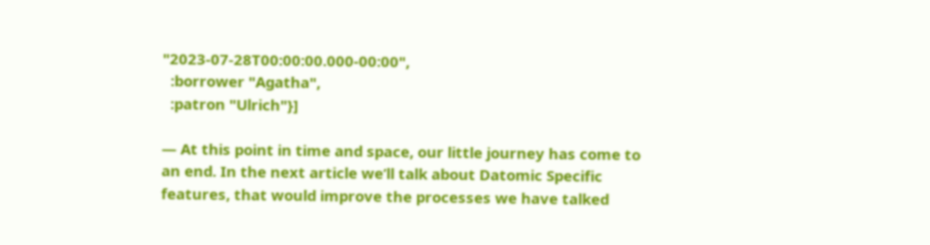"2023-07-28T00:00:00.000-00:00",
  :borrower "Agatha",
  :patron "Ulrich"}]

— At this point in time and space, our little journey has come to an end. In the next article we’ll talk about Datomic Specific features, that would improve the processes we have talked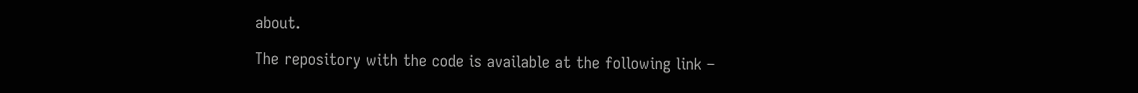about.

The repository with the code is available at the following link –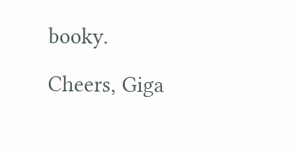booky.

Cheers, Giga